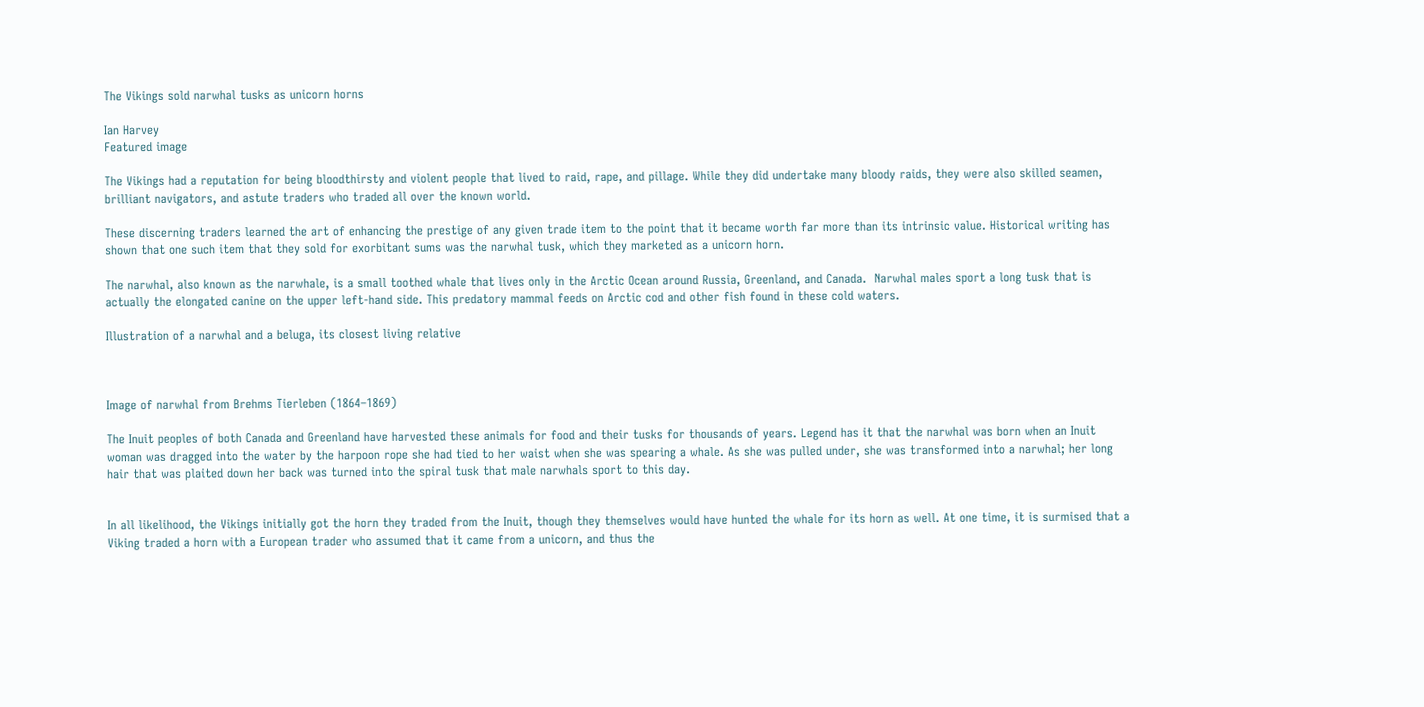The Vikings sold narwhal tusks as unicorn horns

Ian Harvey
Featured image

The Vikings had a reputation for being bloodthirsty and violent people that lived to raid, rape, and pillage. While they did undertake many bloody raids, they were also skilled seamen, brilliant navigators, and astute traders who traded all over the known world.

These discerning traders learned the art of enhancing the prestige of any given trade item to the point that it became worth far more than its intrinsic value. Historical writing has shown that one such item that they sold for exorbitant sums was the narwhal tusk, which they marketed as a unicorn horn.

The narwhal, also known as the narwhale, is a small toothed whale that lives only in the Arctic Ocean around Russia, Greenland, and Canada.  Narwhal males sport a long tusk that is actually the elongated canine on the upper left-hand side. This predatory mammal feeds on Arctic cod and other fish found in these cold waters.

Illustration of a narwhal and a beluga, its closest living relative



Image of narwhal from Brehms Tierleben (1864–1869)

The Inuit peoples of both Canada and Greenland have harvested these animals for food and their tusks for thousands of years. Legend has it that the narwhal was born when an Inuit woman was dragged into the water by the harpoon rope she had tied to her waist when she was spearing a whale. As she was pulled under, she was transformed into a narwhal; her long hair that was plaited down her back was turned into the spiral tusk that male narwhals sport to this day.


In all likelihood, the Vikings initially got the horn they traded from the Inuit, though they themselves would have hunted the whale for its horn as well. At one time, it is surmised that a Viking traded a horn with a European trader who assumed that it came from a unicorn, and thus the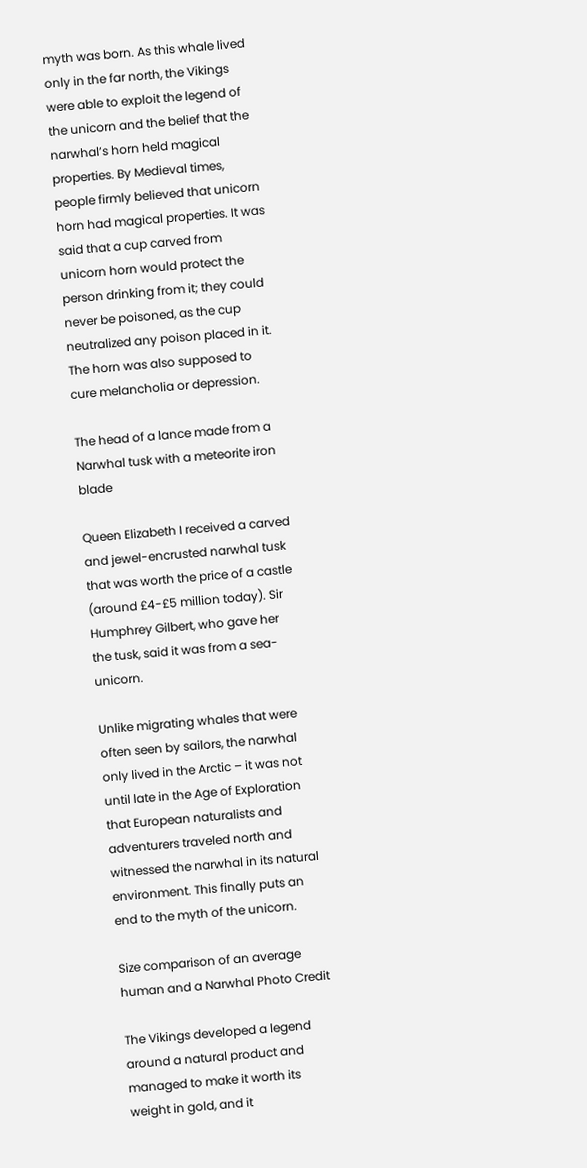myth was born. As this whale lived only in the far north, the Vikings were able to exploit the legend of the unicorn and the belief that the narwhal’s horn held magical properties. By Medieval times, people firmly believed that unicorn horn had magical properties. It was said that a cup carved from unicorn horn would protect the person drinking from it; they could never be poisoned, as the cup neutralized any poison placed in it. The horn was also supposed to cure melancholia or depression.

The head of a lance made from a Narwhal tusk with a meteorite iron blade

Queen Elizabeth I received a carved and jewel-encrusted narwhal tusk that was worth the price of a castle (around £4-£5 million today). Sir Humphrey Gilbert, who gave her the tusk, said it was from a sea-unicorn.

Unlike migrating whales that were often seen by sailors, the narwhal only lived in the Arctic – it was not until late in the Age of Exploration that European naturalists and adventurers traveled north and witnessed the narwhal in its natural environment. This finally puts an end to the myth of the unicorn.

Size comparison of an average human and a Narwhal Photo Credit

The Vikings developed a legend around a natural product and managed to make it worth its weight in gold, and it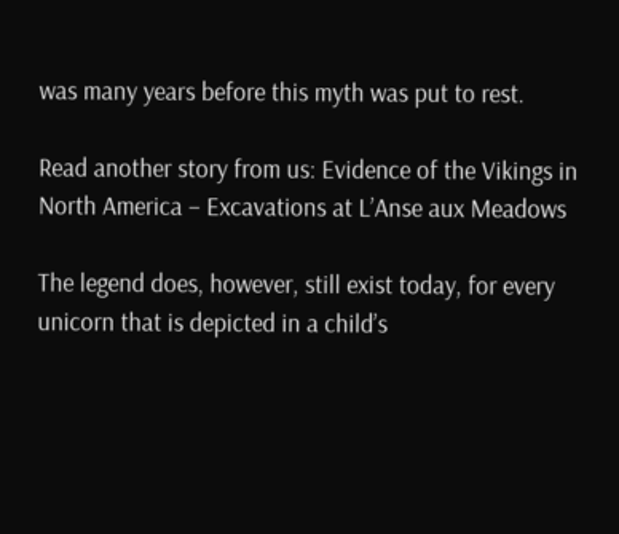was many years before this myth was put to rest.

Read another story from us: Evidence of the Vikings in North America – Excavations at L’Anse aux Meadows

The legend does, however, still exist today, for every unicorn that is depicted in a child’s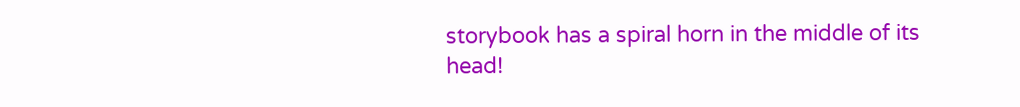storybook has a spiral horn in the middle of its head!